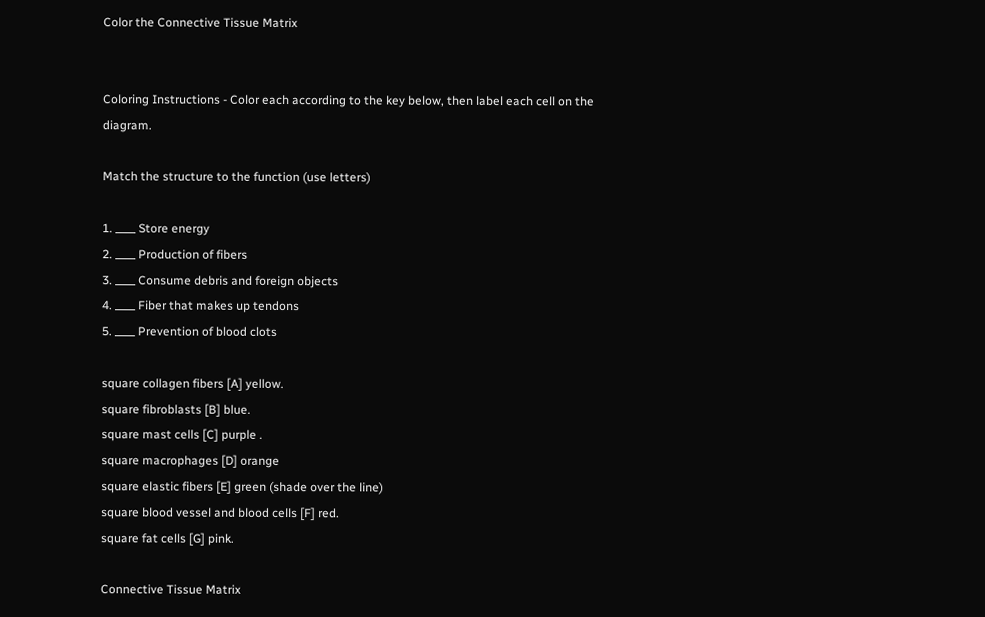Color the Connective Tissue Matrix


Coloring Instructions - Color each according to the key below, then label each cell on the diagram.

Match the structure to the function (use letters)

1. ____ Store energy
2. ____ Production of fibers
3. ____ Consume debris and foreign objects
4. ____ Fiber that makes up tendons
5. ____ Prevention of blood clots

square collagen fibers [A] yellow.
square fibroblasts [B] blue.
square mast cells [C] purple .
square macrophages [D] orange
square elastic fibers [E] green (shade over the line)
square blood vessel and blood cells [F] red.
square fat cells [G] pink.

Connective Tissue Matrix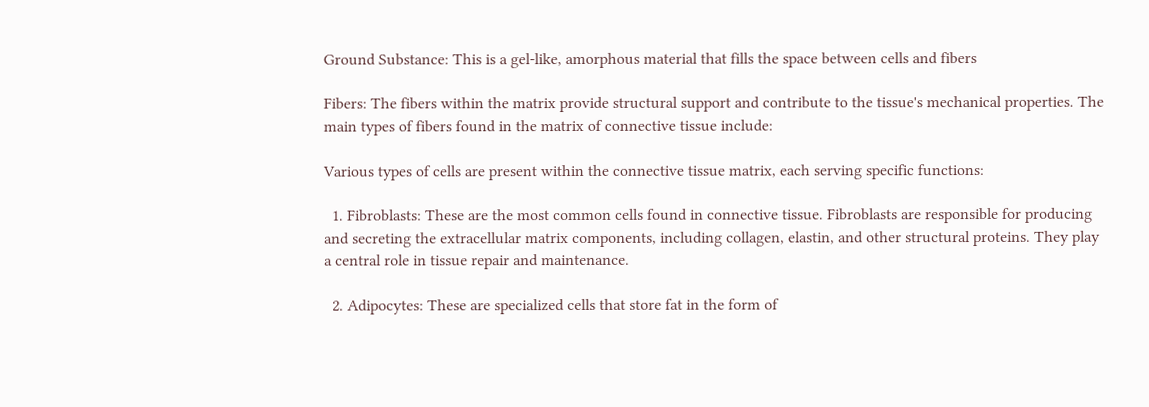Ground Substance: This is a gel-like, amorphous material that fills the space between cells and fibers

Fibers: The fibers within the matrix provide structural support and contribute to the tissue's mechanical properties. The main types of fibers found in the matrix of connective tissue include:

Various types of cells are present within the connective tissue matrix, each serving specific functions:

  1. Fibroblasts: These are the most common cells found in connective tissue. Fibroblasts are responsible for producing and secreting the extracellular matrix components, including collagen, elastin, and other structural proteins. They play a central role in tissue repair and maintenance.

  2. Adipocytes: These are specialized cells that store fat in the form of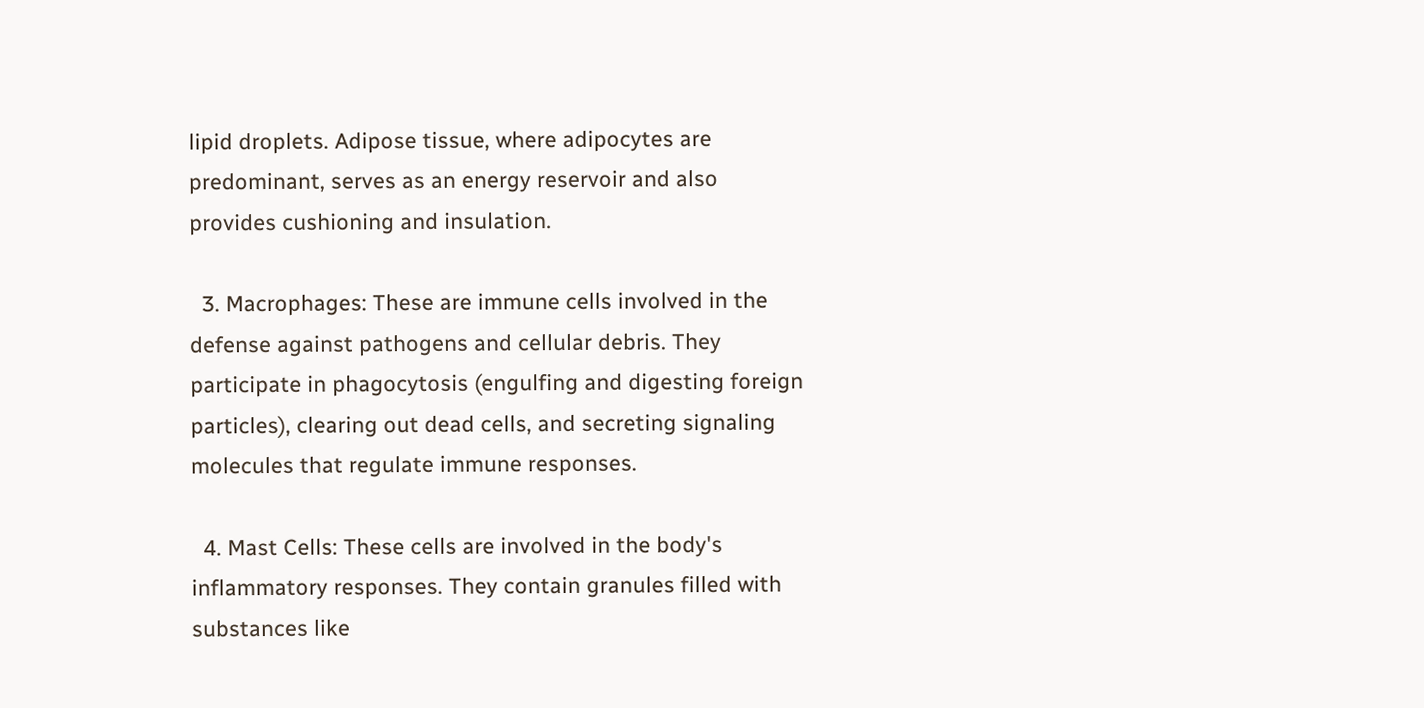lipid droplets. Adipose tissue, where adipocytes are predominant, serves as an energy reservoir and also provides cushioning and insulation.

  3. Macrophages: These are immune cells involved in the defense against pathogens and cellular debris. They participate in phagocytosis (engulfing and digesting foreign particles), clearing out dead cells, and secreting signaling molecules that regulate immune responses.

  4. Mast Cells: These cells are involved in the body's inflammatory responses. They contain granules filled with substances like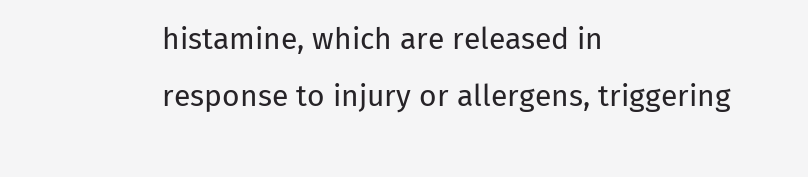histamine, which are released in response to injury or allergens, triggering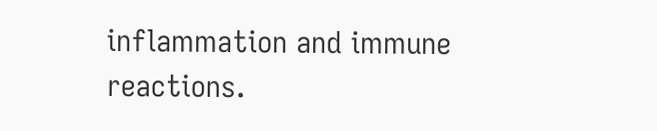inflammation and immune reactions.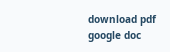download pdf google doc